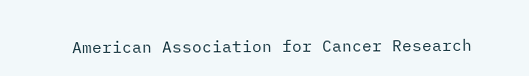American Association for Cancer Research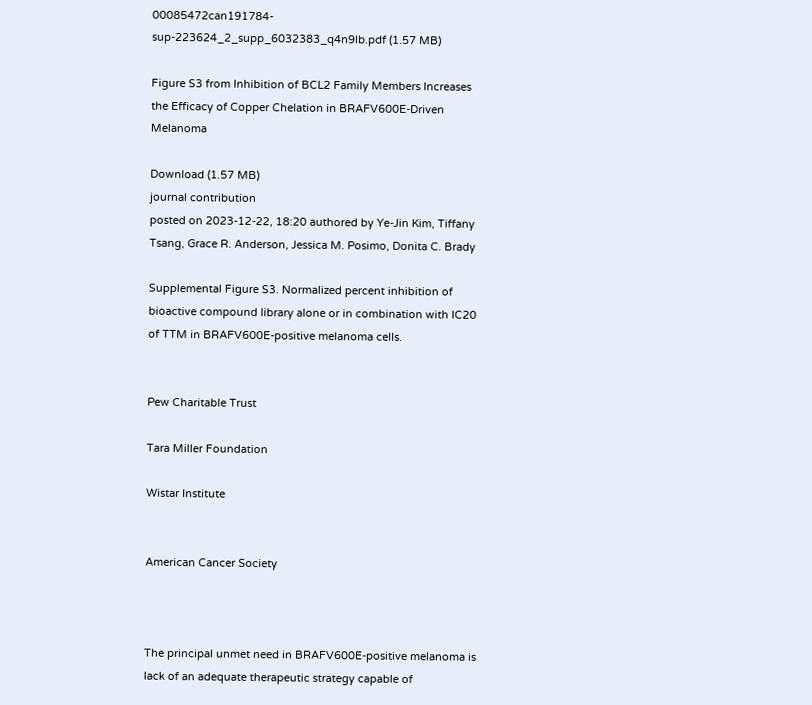00085472can191784-sup-223624_2_supp_6032383_q4n9lb.pdf (1.57 MB)

Figure S3 from Inhibition of BCL2 Family Members Increases the Efficacy of Copper Chelation in BRAFV600E-Driven Melanoma

Download (1.57 MB)
journal contribution
posted on 2023-12-22, 18:20 authored by Ye-Jin Kim, Tiffany Tsang, Grace R. Anderson, Jessica M. Posimo, Donita C. Brady

Supplemental Figure S3. Normalized percent inhibition of bioactive compound library alone or in combination with IC20 of TTM in BRAFV600E-positive melanoma cells.


Pew Charitable Trust

Tara Miller Foundation

Wistar Institute


American Cancer Society



The principal unmet need in BRAFV600E-positive melanoma is lack of an adequate therapeutic strategy capable of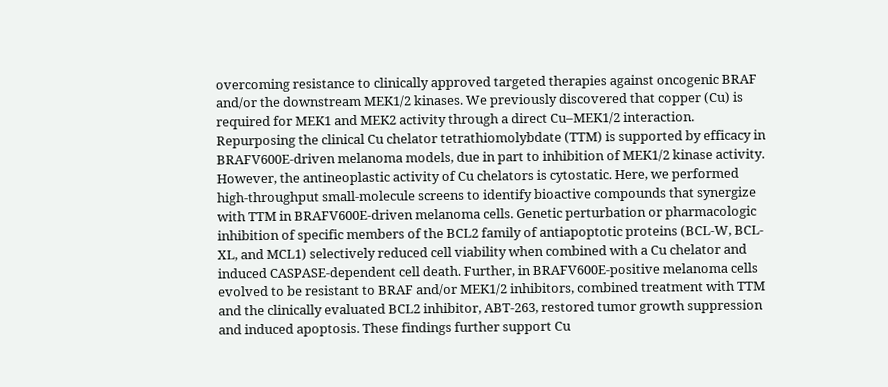overcoming resistance to clinically approved targeted therapies against oncogenic BRAF and/or the downstream MEK1/2 kinases. We previously discovered that copper (Cu) is required for MEK1 and MEK2 activity through a direct Cu–MEK1/2 interaction. Repurposing the clinical Cu chelator tetrathiomolybdate (TTM) is supported by efficacy in BRAFV600E-driven melanoma models, due in part to inhibition of MEK1/2 kinase activity. However, the antineoplastic activity of Cu chelators is cytostatic. Here, we performed high-throughput small-molecule screens to identify bioactive compounds that synergize with TTM in BRAFV600E-driven melanoma cells. Genetic perturbation or pharmacologic inhibition of specific members of the BCL2 family of antiapoptotic proteins (BCL-W, BCL-XL, and MCL1) selectively reduced cell viability when combined with a Cu chelator and induced CASPASE-dependent cell death. Further, in BRAFV600E-positive melanoma cells evolved to be resistant to BRAF and/or MEK1/2 inhibitors, combined treatment with TTM and the clinically evaluated BCL2 inhibitor, ABT-263, restored tumor growth suppression and induced apoptosis. These findings further support Cu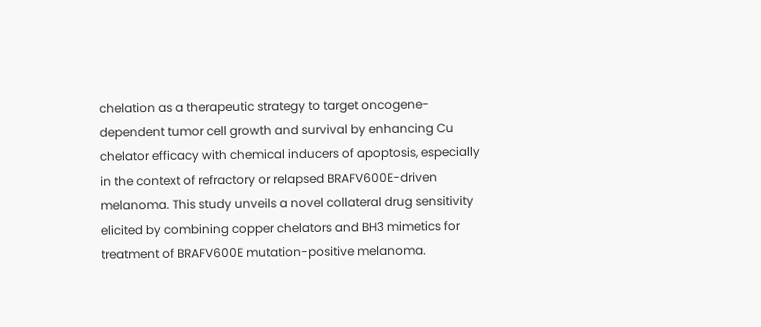chelation as a therapeutic strategy to target oncogene-dependent tumor cell growth and survival by enhancing Cu chelator efficacy with chemical inducers of apoptosis, especially in the context of refractory or relapsed BRAFV600E-driven melanoma. This study unveils a novel collateral drug sensitivity elicited by combining copper chelators and BH3 mimetics for treatment of BRAFV600E mutation-positive melanoma.